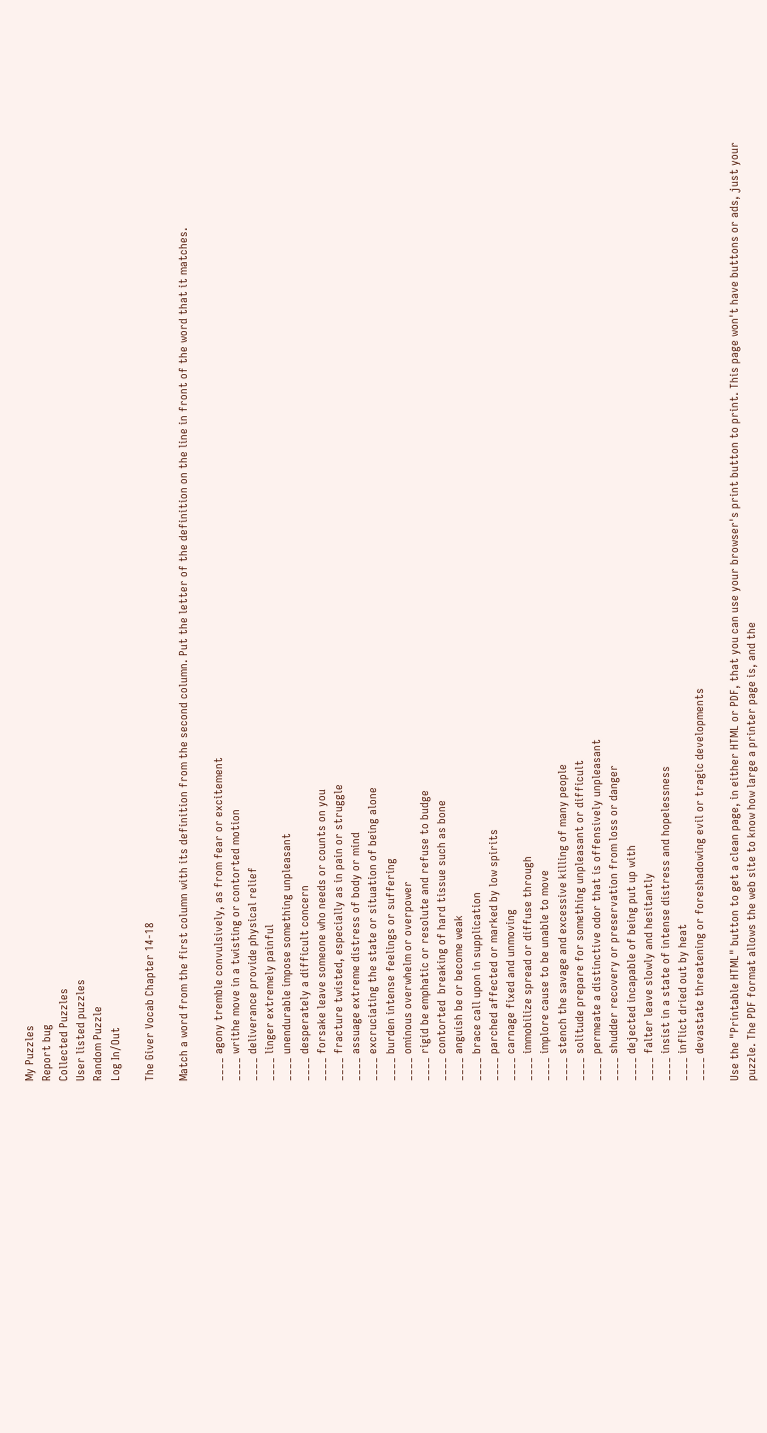My Puzzles
Report bug
Collected Puzzles
User listed puzzles
Random Puzzle
Log In/Out

The Giver Vocab Chapter 14-18

Match a word from the first column with its definition from the second column. Put the letter of the definition on the line in front of the word that it matches.

____ agony tremble convulsively, as from fear or excitement
____ writhe move in a twisting or contorted motion
____ deliverance provide physical relief
____ linger extremely painful
____ unendurable impose something unpleasant
____ desperately a difficult concern
____ forsake leave someone who needs or counts on you
____ fracture twisted, especially as in pain or struggle
____ assuage extreme distress of body or mind
____ excruciating the state or situation of being alone
____ burden intense feelings or suffering
____ ominous overwhelm or overpower
____ rigid be emphatic or resolute and refuse to budge
____ contorted  breaking of hard tissue such as bone
____ anguish be or become weak
____ brace call upon in supplication
____ parched affected or marked by low spirits
____ carnage fixed and unmoving
____ immobilize spread or diffuse through
____ implore cause to be unable to move
____ stench the savage and excessive killing of many people
____ solitude prepare for something unpleasant or difficult
____ permeate a distinctive odor that is offensively unpleasant
____ shudder recovery or preservation from loss or danger
____ dejected incapable of being put up with
____ falter leave slowly and hesitantly
____ insist in a state of intense distress and hopelessness
____ inflict dried out by heat
____ devastate threatening or foreshadowing evil or tragic developments

Use the "Printable HTML" button to get a clean page, in either HTML or PDF, that you can use your browser's print button to print. This page won't have buttons or ads, just your puzzle. The PDF format allows the web site to know how large a printer page is, and the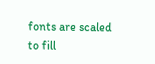fonts are scaled to fill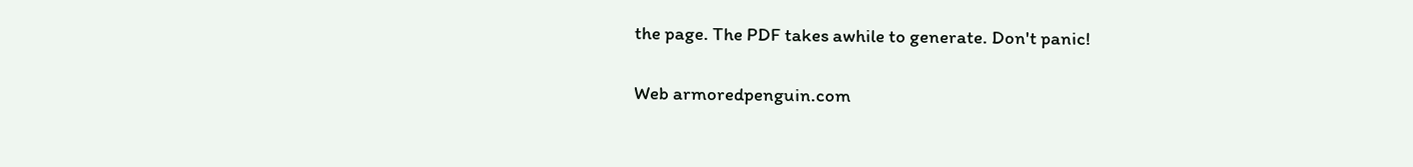the page. The PDF takes awhile to generate. Don't panic!

Web armoredpenguin.com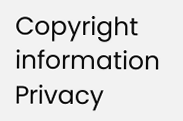Copyright information Privacy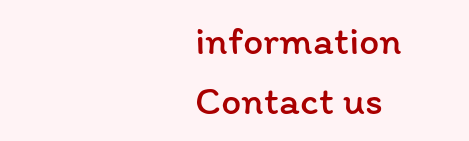information Contact us